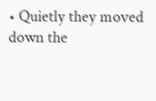• Quietly they moved down the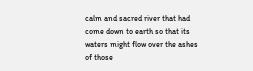calm and sacred river that had come down to earth so that its waters might flow over the ashes of those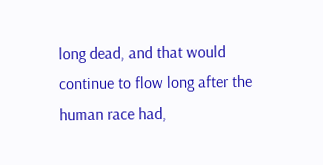long dead, and that would continue to flow long after the human race had,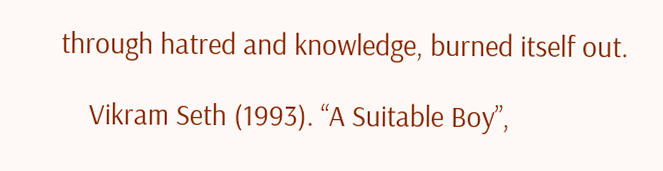through hatred and knowledge, burned itself out.

    Vikram Seth (1993). “A Suitable Boy”,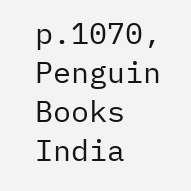p.1070, Penguin Books India